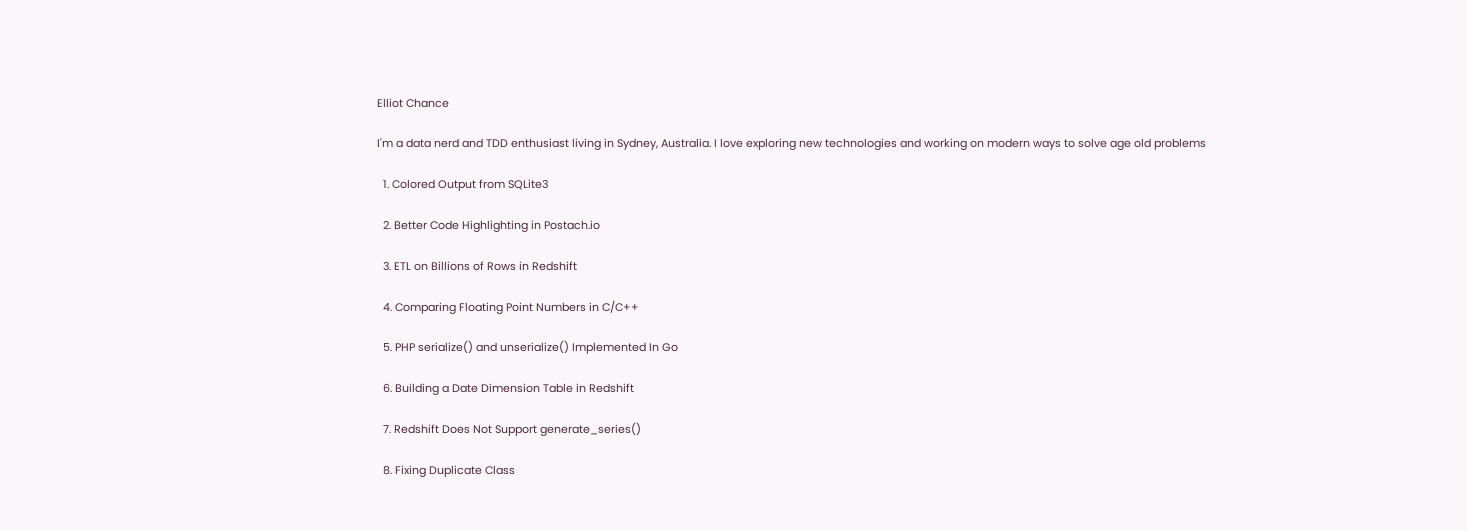Elliot Chance

I'm a data nerd and TDD enthusiast living in Sydney, Australia. I love exploring new technologies and working on modern ways to solve age old problems

  1. Colored Output from SQLite3

  2. Better Code Highlighting in Postach.io

  3. ETL on Billions of Rows in Redshift

  4. Comparing Floating Point Numbers in C/C++

  5. PHP serialize() and unserialize() Implemented In Go

  6. Building a Date Dimension Table in Redshift

  7. Redshift Does Not Support generate_series()

  8. Fixing Duplicate Class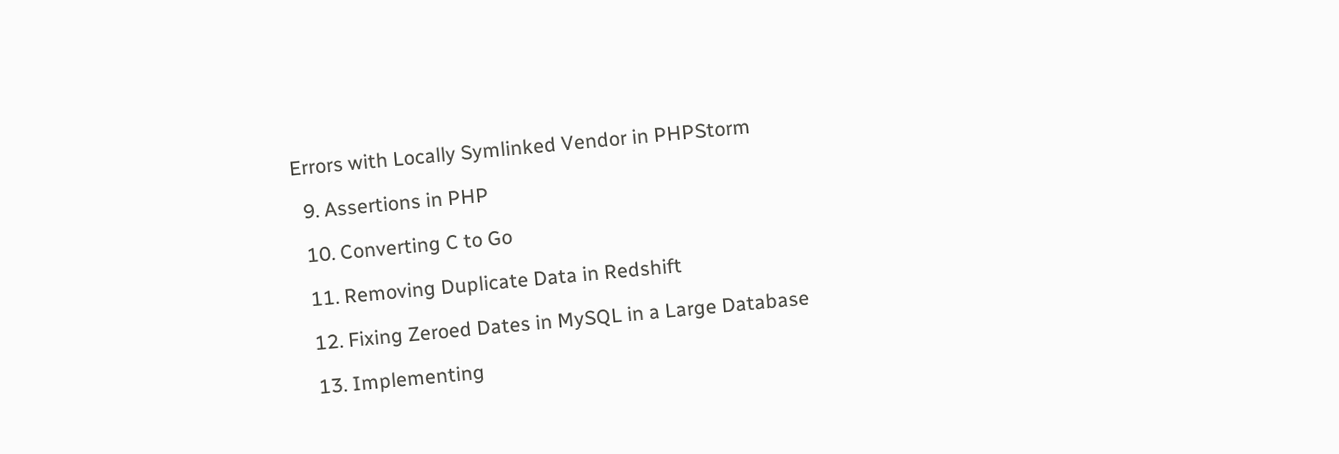Errors with Locally Symlinked Vendor in PHPStorm

  9. Assertions in PHP

  10. Converting C to Go

  11. Removing Duplicate Data in Redshift

  12. Fixing Zeroed Dates in MySQL in a Large Database

  13. Implementing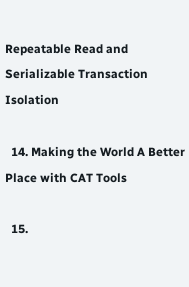Repeatable Read and Serializable Transaction Isolation

  14. Making the World A Better Place with CAT Tools

  15.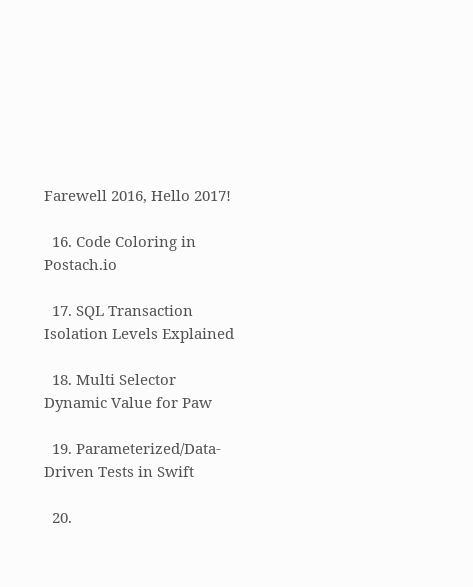Farewell 2016, Hello 2017!

  16. Code Coloring in Postach.io

  17. SQL Transaction Isolation Levels Explained

  18. Multi Selector Dynamic Value for Paw

  19. Parameterized/Data-Driven Tests in Swift

  20.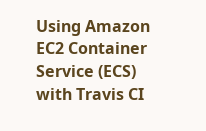Using Amazon EC2 Container Service (ECS) with Travis CI